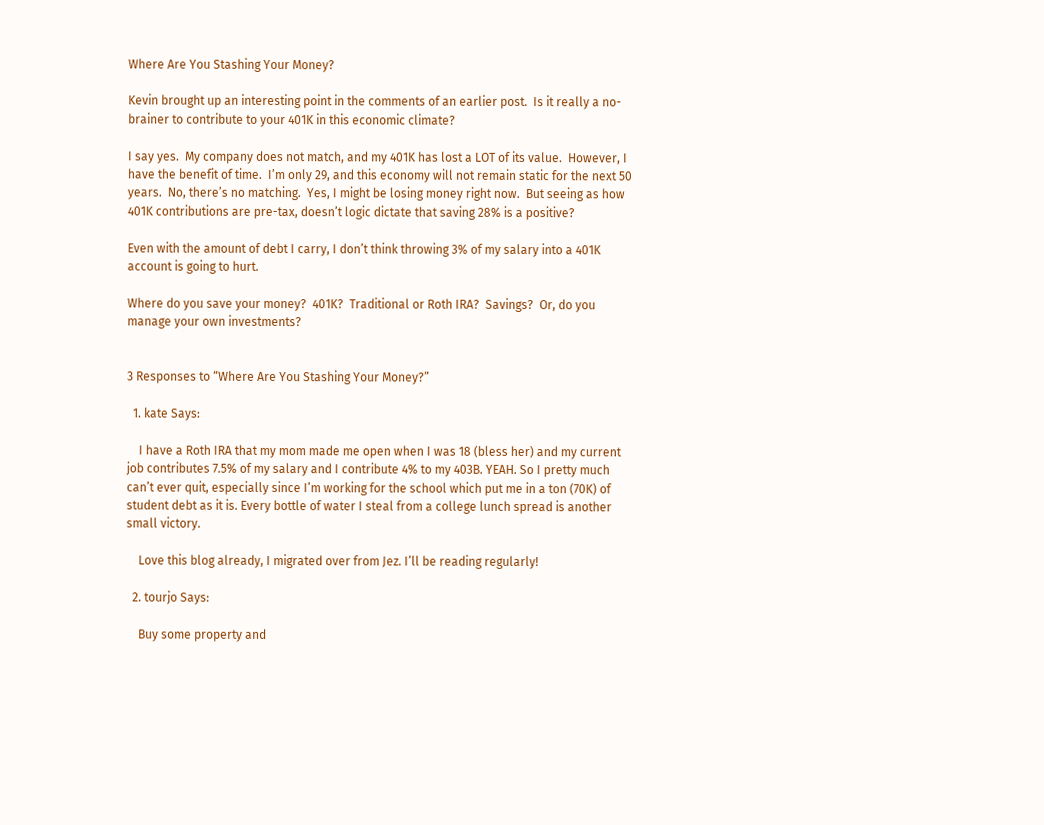Where Are You Stashing Your Money?

Kevin brought up an interesting point in the comments of an earlier post.  Is it really a no-brainer to contribute to your 401K in this economic climate?

I say yes.  My company does not match, and my 401K has lost a LOT of its value.  However, I have the benefit of time.  I’m only 29, and this economy will not remain static for the next 50 years.  No, there’s no matching.  Yes, I might be losing money right now.  But seeing as how 401K contributions are pre-tax, doesn’t logic dictate that saving 28% is a positive?

Even with the amount of debt I carry, I don’t think throwing 3% of my salary into a 401K account is going to hurt.

Where do you save your money?  401K?  Traditional or Roth IRA?  Savings?  Or, do you manage your own investments?


3 Responses to “Where Are You Stashing Your Money?”

  1. kate Says:

    I have a Roth IRA that my mom made me open when I was 18 (bless her) and my current job contributes 7.5% of my salary and I contribute 4% to my 403B. YEAH. So I pretty much can’t ever quit, especially since I’m working for the school which put me in a ton (70K) of student debt as it is. Every bottle of water I steal from a college lunch spread is another small victory.

    Love this blog already, I migrated over from Jez. I’ll be reading regularly!

  2. tourjo Says:

    Buy some property and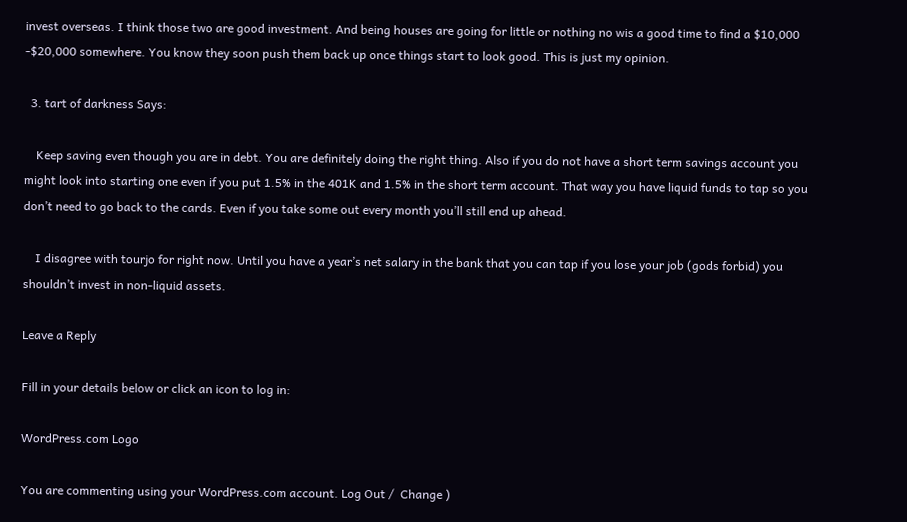invest overseas. I think those two are good investment. And being houses are going for little or nothing no wis a good time to find a $10,000 -$20,000 somewhere. You know they soon push them back up once things start to look good. This is just my opinion.

  3. tart of darkness Says:

    Keep saving even though you are in debt. You are definitely doing the right thing. Also if you do not have a short term savings account you might look into starting one even if you put 1.5% in the 401K and 1.5% in the short term account. That way you have liquid funds to tap so you don’t need to go back to the cards. Even if you take some out every month you’ll still end up ahead.

    I disagree with tourjo for right now. Until you have a year’s net salary in the bank that you can tap if you lose your job (gods forbid) you shouldn’t invest in non-liquid assets.

Leave a Reply

Fill in your details below or click an icon to log in:

WordPress.com Logo

You are commenting using your WordPress.com account. Log Out /  Change )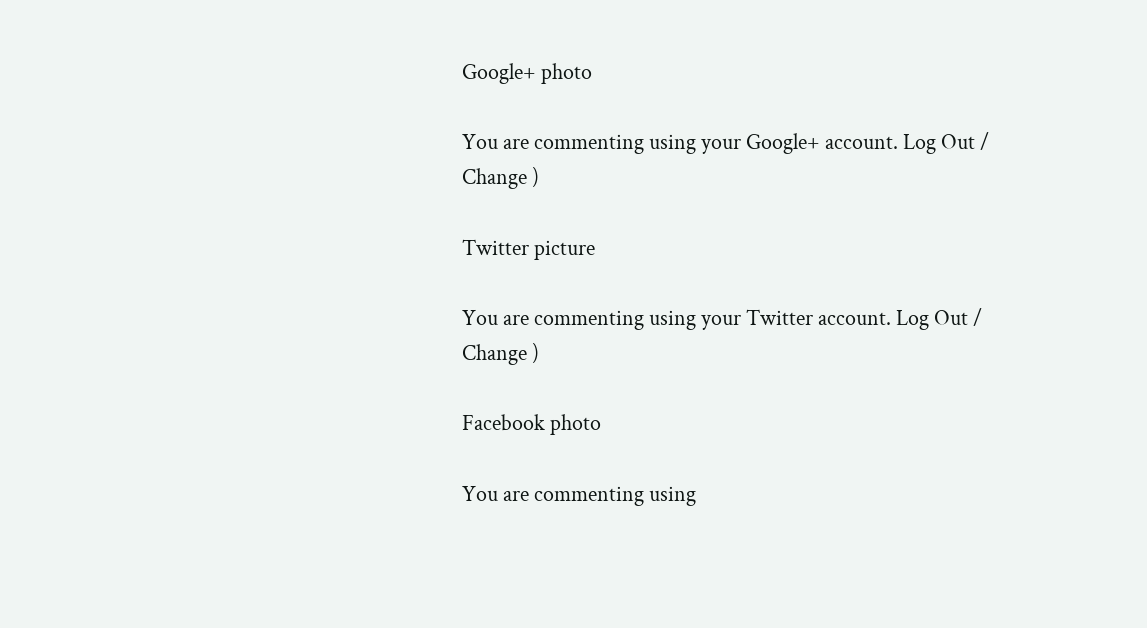Google+ photo

You are commenting using your Google+ account. Log Out /  Change )

Twitter picture

You are commenting using your Twitter account. Log Out /  Change )

Facebook photo

You are commenting using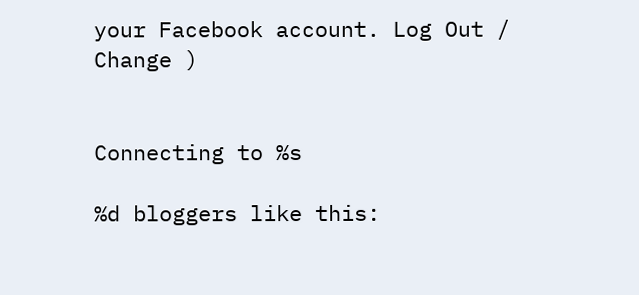your Facebook account. Log Out /  Change )


Connecting to %s

%d bloggers like this: